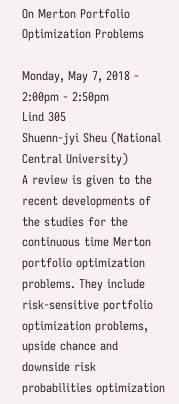On Merton Portfolio Optimization Problems

Monday, May 7, 2018 - 2:00pm - 2:50pm
Lind 305
Shuenn-jyi Sheu (National Central University)
A review is given to the recent developments of the studies for the continuous time Merton portfolio optimization problems. They include risk-sensitive portfolio optimization problems, upside chance and downside risk probabilities optimization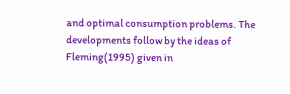and optimal consumption problems. The developments follow by the ideas of Fleming(1995) given in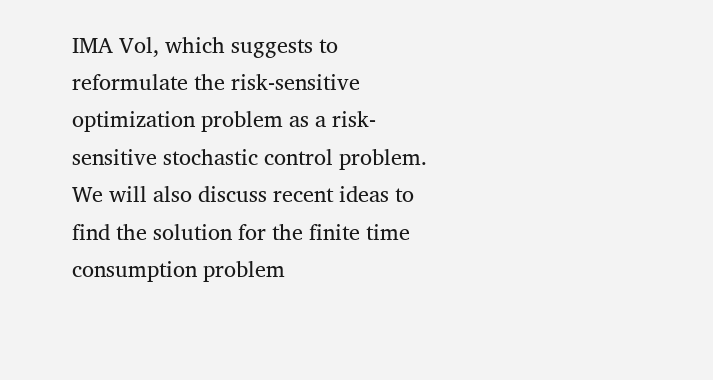IMA Vol, which suggests to reformulate the risk-sensitive optimization problem as a risk-sensitive stochastic control problem. We will also discuss recent ideas to find the solution for the finite time consumption problem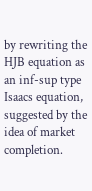by rewriting the HJB equation as an inf-sup type Isaacs equation, suggested by the idea of market completion.